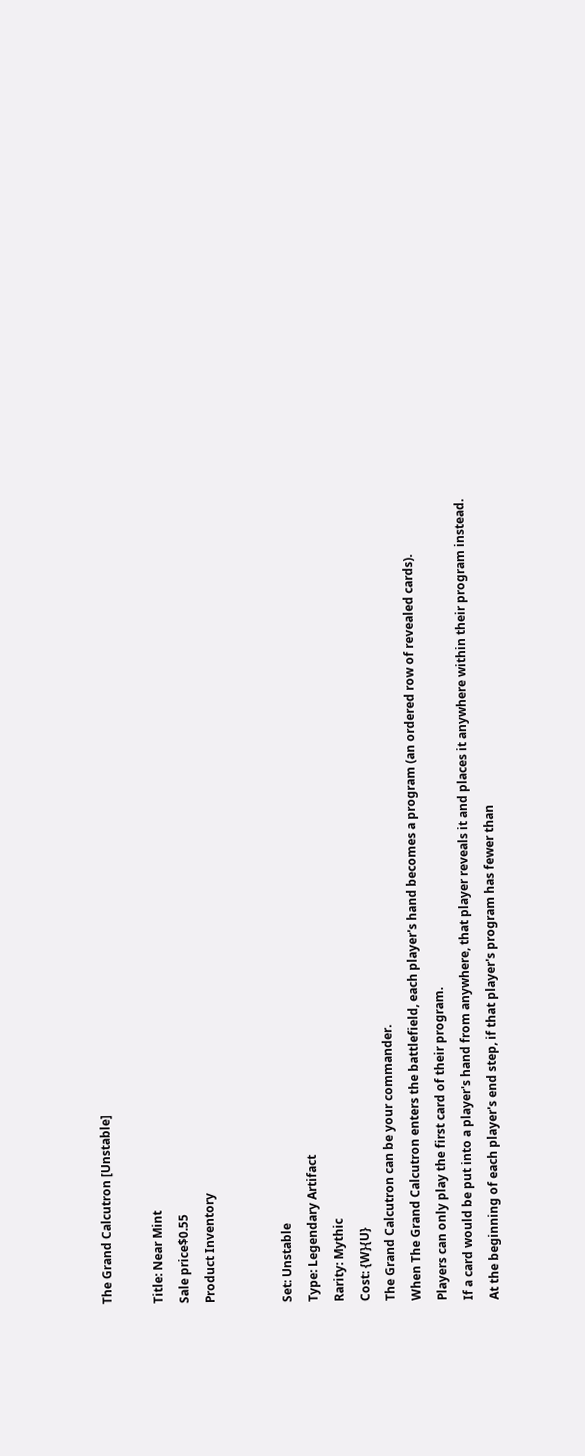The Grand Calcutron [Unstable]

Title: Near Mint
Sale price$0.55
Product Inventory


Set: Unstable
Type: Legendary Artifact
Rarity: Mythic
Cost: {W}{U}
The Grand Calcutron can be your commander.
When The Grand Calcutron enters the battlefield, each player's hand becomes a program (an ordered row of revealed cards).
Players can only play the first card of their program.
If a card would be put into a player's hand from anywhere, that player reveals it and places it anywhere within their program instead.
At the beginning of each player's end step, if that player's program has fewer than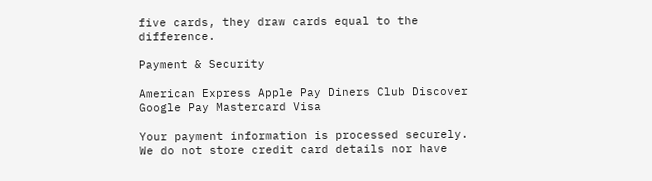five cards, they draw cards equal to the difference.

Payment & Security

American Express Apple Pay Diners Club Discover Google Pay Mastercard Visa

Your payment information is processed securely. We do not store credit card details nor have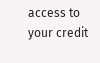access to your credit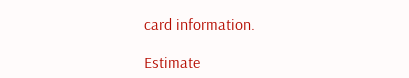card information.

Estimate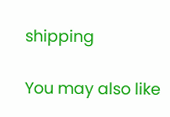shipping

You may also like